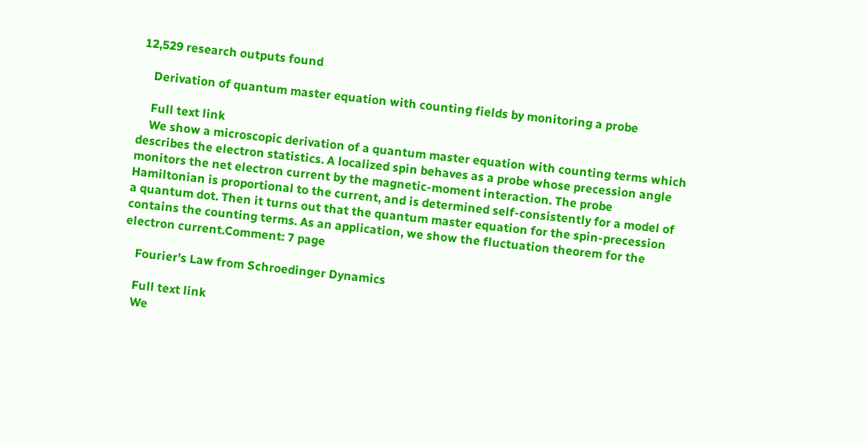12,529 research outputs found

    Derivation of quantum master equation with counting fields by monitoring a probe

    Full text link
    We show a microscopic derivation of a quantum master equation with counting terms which describes the electron statistics. A localized spin behaves as a probe whose precession angle monitors the net electron current by the magnetic-moment interaction. The probe Hamiltonian is proportional to the current, and is determined self-consistently for a model of a quantum dot. Then it turns out that the quantum master equation for the spin-precession contains the counting terms. As an application, we show the fluctuation theorem for the electron current.Comment: 7 page

    Fourier's Law from Schroedinger Dynamics

    Full text link
    We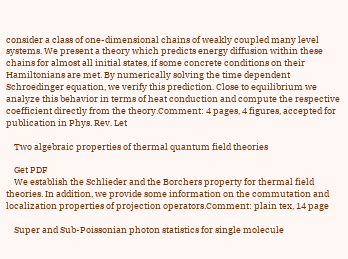consider a class of one-dimensional chains of weakly coupled many level systems. We present a theory which predicts energy diffusion within these chains for almost all initial states, if some concrete conditions on their Hamiltonians are met. By numerically solving the time dependent Schroedinger equation, we verify this prediction. Close to equilibrium we analyze this behavior in terms of heat conduction and compute the respective coefficient directly from the theory.Comment: 4 pages, 4 figures, accepted for publication in Phys. Rev. Let

    Two algebraic properties of thermal quantum field theories

    Get PDF
    We establish the Schlieder and the Borchers property for thermal field theories. In addition, we provide some information on the commutation and localization properties of projection operators.Comment: plain tex, 14 page

    Super and Sub-Poissonian photon statistics for single molecule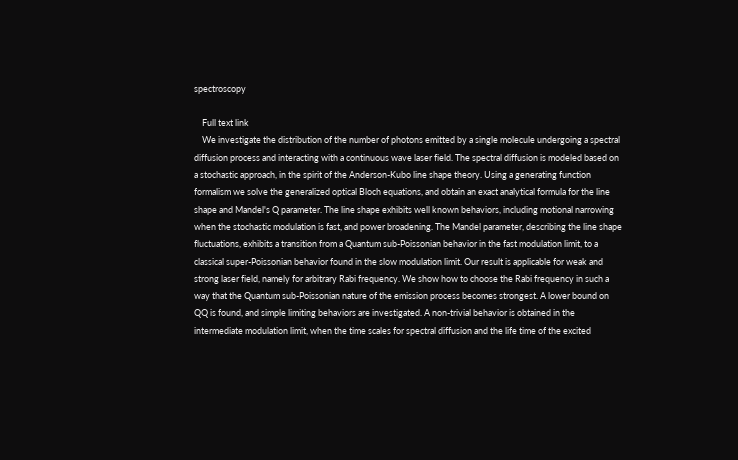spectroscopy

    Full text link
    We investigate the distribution of the number of photons emitted by a single molecule undergoing a spectral diffusion process and interacting with a continuous wave laser field. The spectral diffusion is modeled based on a stochastic approach, in the spirit of the Anderson-Kubo line shape theory. Using a generating function formalism we solve the generalized optical Bloch equations, and obtain an exact analytical formula for the line shape and Mandel's Q parameter. The line shape exhibits well known behaviors, including motional narrowing when the stochastic modulation is fast, and power broadening. The Mandel parameter, describing the line shape fluctuations, exhibits a transition from a Quantum sub-Poissonian behavior in the fast modulation limit, to a classical super-Poissonian behavior found in the slow modulation limit. Our result is applicable for weak and strong laser field, namely for arbitrary Rabi frequency. We show how to choose the Rabi frequency in such a way that the Quantum sub-Poissonian nature of the emission process becomes strongest. A lower bound on QQ is found, and simple limiting behaviors are investigated. A non-trivial behavior is obtained in the intermediate modulation limit, when the time scales for spectral diffusion and the life time of the excited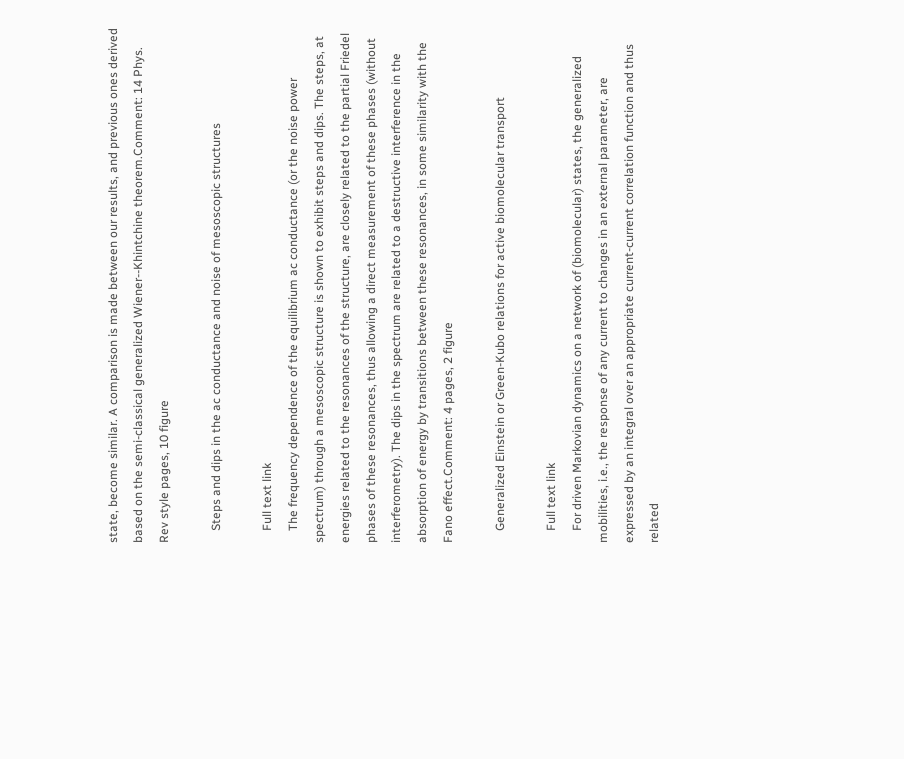state, become similar. A comparison is made between our results, and previous ones derived based on the semi-classical generalized Wiener--Khintchine theorem.Comment: 14 Phys. Rev style pages, 10 figure

    Steps and dips in the ac conductance and noise of mesoscopic structures

    Full text link
    The frequency dependence of the equilibrium ac conductance (or the noise power spectrum) through a mesoscopic structure is shown to exhibit steps and dips. The steps, at energies related to the resonances of the structure, are closely related to the partial Friedel phases of these resonances, thus allowing a direct measurement of these phases (without interferometry). The dips in the spectrum are related to a destructive interference in the absorption of energy by transitions between these resonances, in some similarity with the Fano effect.Comment: 4 pages, 2 figure

    Generalized Einstein or Green-Kubo relations for active biomolecular transport

    Full text link
    For driven Markovian dynamics on a network of (biomolecular) states, the generalized mobilities, i.e., the response of any current to changes in an external parameter, are expressed by an integral over an appropriate current-current correlation function and thus related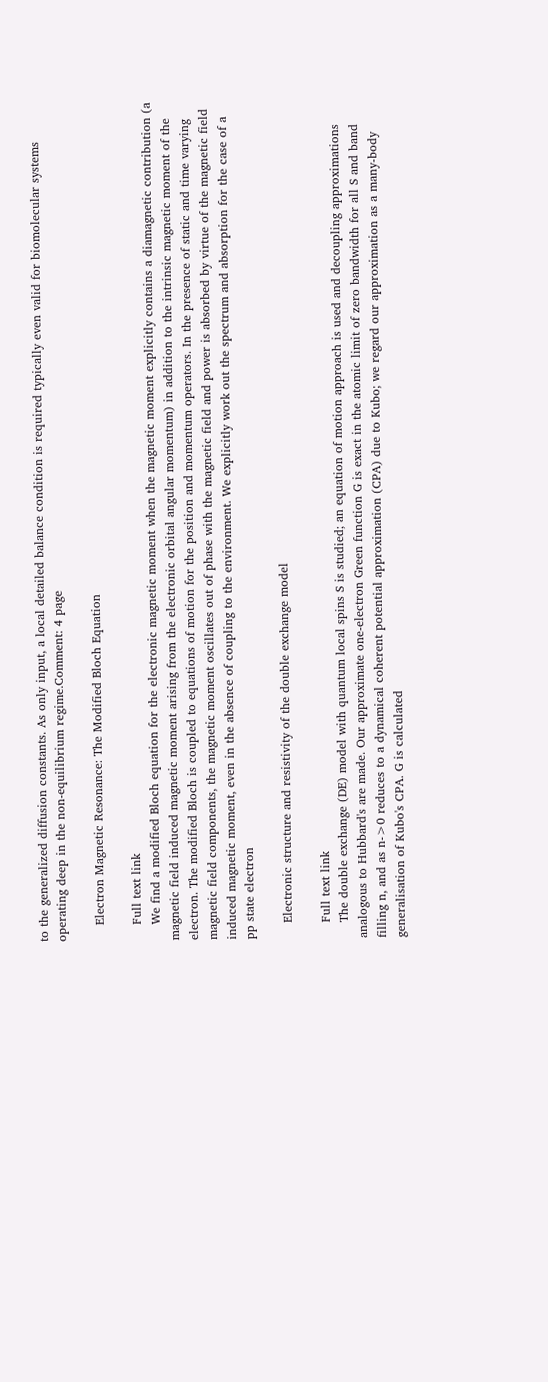to the generalized diffusion constants. As only input, a local detailed balance condition is required typically even valid for biomolecular systems operating deep in the non-equilibrium regime.Comment: 4 page

    Electron Magnetic Resonance: The Modified Bloch Equation

    Full text link
    We find a modified Bloch equation for the electronic magnetic moment when the magnetic moment explicitly contains a diamagnetic contribution (a magnetic field induced magnetic moment arising from the electronic orbital angular momentum) in addition to the intrinsic magnetic moment of the electron. The modified Bloch is coupled to equations of motion for the position and momentum operators. In the presence of static and time varying magnetic field components, the magnetic moment oscillates out of phase with the magnetic field and power is absorbed by virtue of the magnetic field induced magnetic moment, even in the absence of coupling to the environment. We explicitly work out the spectrum and absorption for the case of a pp state electron

    Electronic structure and resistivity of the double exchange model

    Full text link
    The double exchange (DE) model with quantum local spins S is studied; an equation of motion approach is used and decoupling approximations analogous to Hubbard's are made. Our approximate one-electron Green function G is exact in the atomic limit of zero bandwidth for all S and band filling n, and as n->0 reduces to a dynamical coherent potential approximation (CPA) due to Kubo; we regard our approximation as a many-body generalisation of Kubo's CPA. G is calculated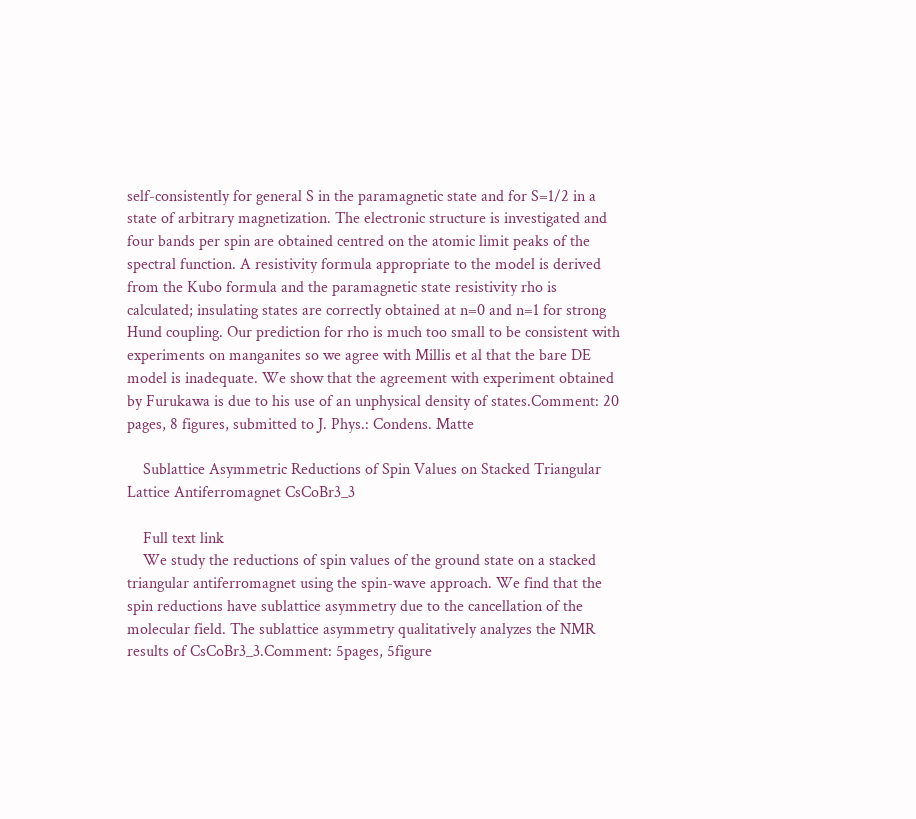self-consistently for general S in the paramagnetic state and for S=1/2 in a state of arbitrary magnetization. The electronic structure is investigated and four bands per spin are obtained centred on the atomic limit peaks of the spectral function. A resistivity formula appropriate to the model is derived from the Kubo formula and the paramagnetic state resistivity rho is calculated; insulating states are correctly obtained at n=0 and n=1 for strong Hund coupling. Our prediction for rho is much too small to be consistent with experiments on manganites so we agree with Millis et al that the bare DE model is inadequate. We show that the agreement with experiment obtained by Furukawa is due to his use of an unphysical density of states.Comment: 20 pages, 8 figures, submitted to J. Phys.: Condens. Matte

    Sublattice Asymmetric Reductions of Spin Values on Stacked Triangular Lattice Antiferromagnet CsCoBr3_3

    Full text link
    We study the reductions of spin values of the ground state on a stacked triangular antiferromagnet using the spin-wave approach. We find that the spin reductions have sublattice asymmetry due to the cancellation of the molecular field. The sublattice asymmetry qualitatively analyzes the NMR results of CsCoBr3_3.Comment: 5pages, 5figure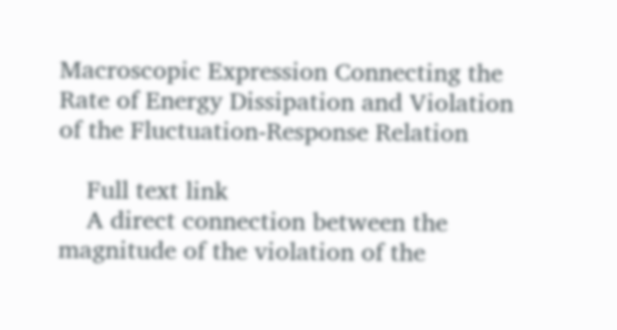Macroscopic Expression Connecting the Rate of Energy Dissipation and Violation of the Fluctuation-Response Relation

    Full text link
    A direct connection between the magnitude of the violation of the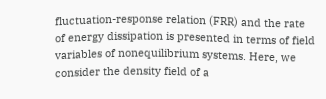fluctuation-response relation (FRR) and the rate of energy dissipation is presented in terms of field variables of nonequilibrium systems. Here, we consider the density field of a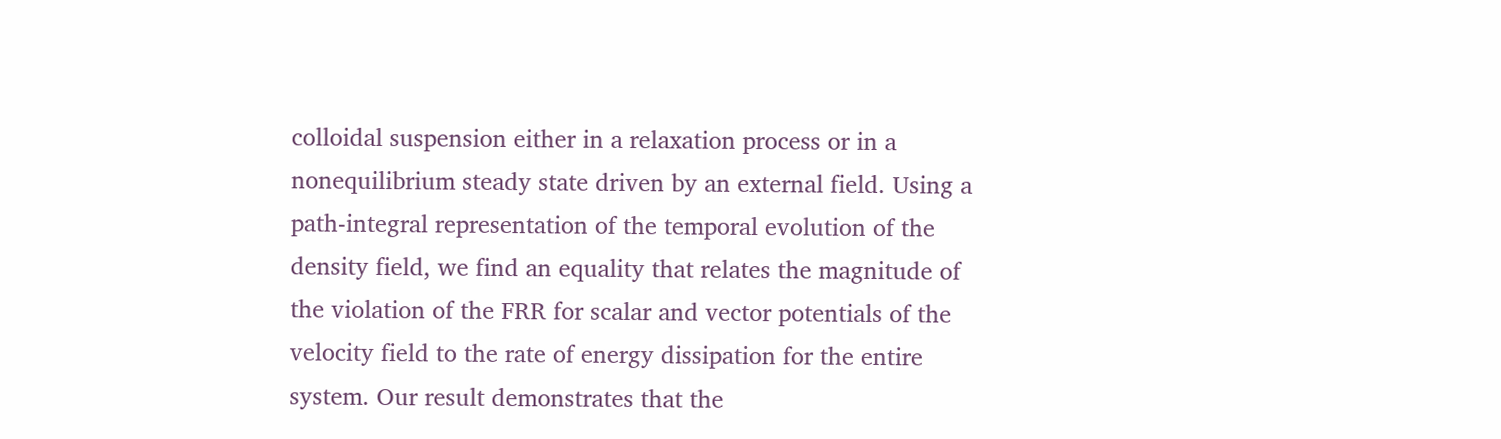colloidal suspension either in a relaxation process or in a nonequilibrium steady state driven by an external field. Using a path-integral representation of the temporal evolution of the density field, we find an equality that relates the magnitude of the violation of the FRR for scalar and vector potentials of the velocity field to the rate of energy dissipation for the entire system. Our result demonstrates that the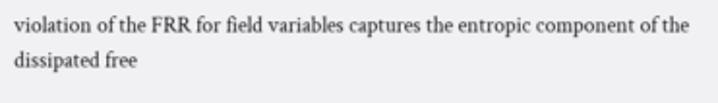violation of the FRR for field variables captures the entropic component of the dissipated free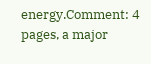energy.Comment: 4 pages, a major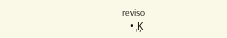reviso
    • ‚Ķ